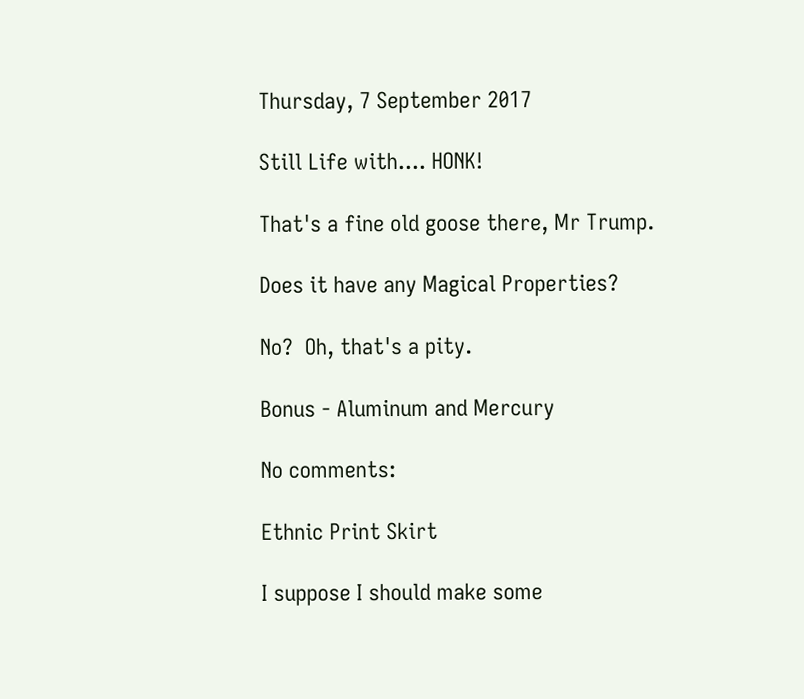Thursday, 7 September 2017

Still Life with.... HONK!

That's a fine old goose there, Mr Trump.

Does it have any Magical Properties?

No?  Oh, that's a pity.

Bonus - Aluminum and Mercury

No comments:

Ethnic Print Skirt

I suppose I should make some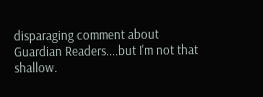disparaging comment about Guardian Readers....but I'm not that shallow.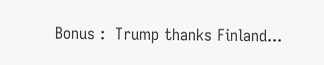Bonus :  Trump thanks Finland...